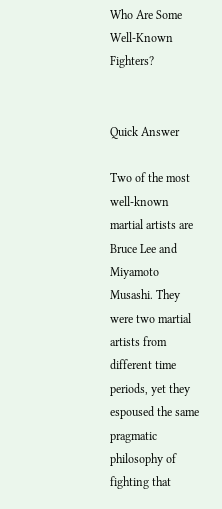Who Are Some Well-Known Fighters?


Quick Answer

Two of the most well-known martial artists are Bruce Lee and Miyamoto Musashi. They were two martial artists from different time periods, yet they espoused the same pragmatic philosophy of fighting that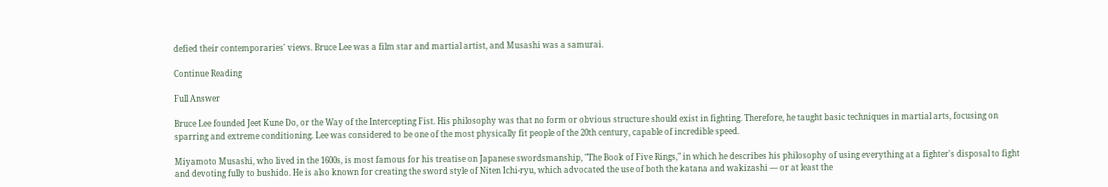defied their contemporaries' views. Bruce Lee was a film star and martial artist, and Musashi was a samurai.

Continue Reading

Full Answer

Bruce Lee founded Jeet Kune Do, or the Way of the Intercepting Fist. His philosophy was that no form or obvious structure should exist in fighting. Therefore, he taught basic techniques in martial arts, focusing on sparring and extreme conditioning. Lee was considered to be one of the most physically fit people of the 20th century, capable of incredible speed.

Miyamoto Musashi, who lived in the 1600s, is most famous for his treatise on Japanese swordsmanship, "The Book of Five Rings," in which he describes his philosophy of using everything at a fighter's disposal to fight and devoting fully to bushido. He is also known for creating the sword style of Niten Ichi-ryu, which advocated the use of both the katana and wakizashi — or at least the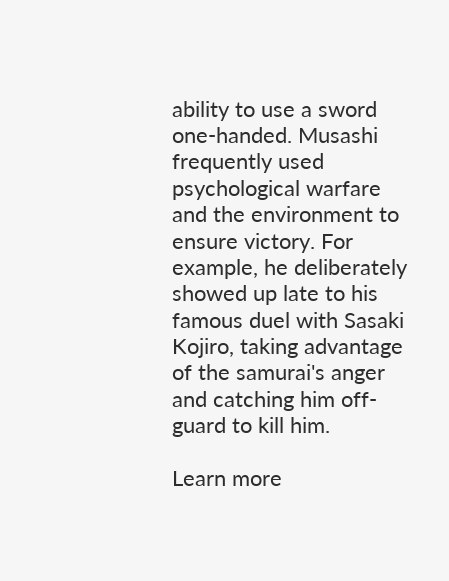ability to use a sword one-handed. Musashi frequently used psychological warfare and the environment to ensure victory. For example, he deliberately showed up late to his famous duel with Sasaki Kojiro, taking advantage of the samurai's anger and catching him off-guard to kill him.

Learn more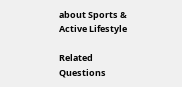about Sports & Active Lifestyle

Related Questions